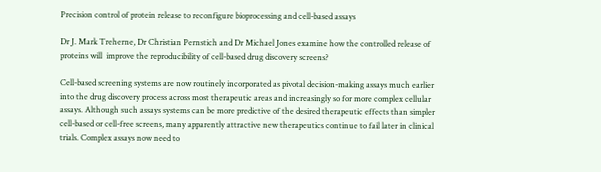Precision control of protein release to reconfigure bioprocessing and cell-based assays

Dr J. Mark Treherne, Dr Christian Pernstich and Dr Michael Jones examine how the controlled release of proteins will  improve the reproducibility of cell-based drug discovery screens?

Cell-based screening systems are now routinely incorporated as pivotal decision-making assays much earlier into the drug discovery process across most therapeutic areas and increasingly so for more complex cellular assays. Although such assays systems can be more predictive of the desired therapeutic effects than simpler cell-based or cell-free screens, many apparently attractive new therapeutics continue to fail later in clinical trials. Complex assays now need to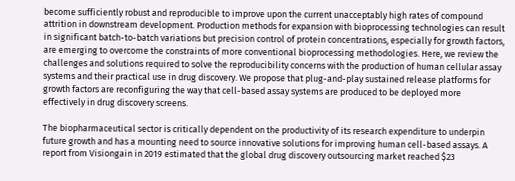become sufficiently robust and reproducible to improve upon the current unacceptably high rates of compound attrition in downstream development. Production methods for expansion with bioprocessing technologies can result in significant batch-to-batch variations but precision control of protein concentrations, especially for growth factors, are emerging to overcome the constraints of more conventional bioprocessing methodologies. Here, we review the challenges and solutions required to solve the reproducibility concerns with the production of human cellular assay systems and their practical use in drug discovery. We propose that plug-and-play sustained release platforms for growth factors are reconfiguring the way that cell-based assay systems are produced to be deployed more effectively in drug discovery screens.

The biopharmaceutical sector is critically dependent on the productivity of its research expenditure to underpin future growth and has a mounting need to source innovative solutions for improving human cell-based assays. A report from Visiongain in 2019 estimated that the global drug discovery outsourcing market reached $23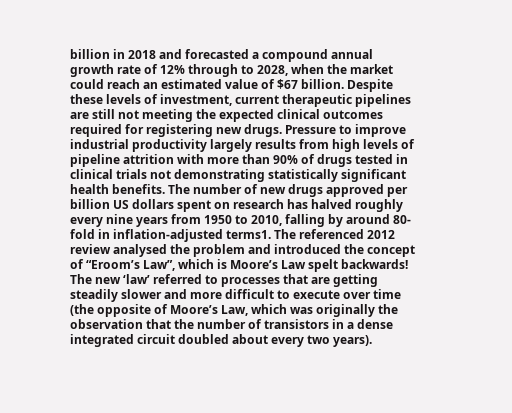billion in 2018 and forecasted a compound annual growth rate of 12% through to 2028, when the market could reach an estimated value of $67 billion. Despite these levels of investment, current therapeutic pipelines are still not meeting the expected clinical outcomes required for registering new drugs. Pressure to improve industrial productivity largely results from high levels of pipeline attrition with more than 90% of drugs tested in clinical trials not demonstrating statistically significant health benefits. The number of new drugs approved per billion US dollars spent on research has halved roughly every nine years from 1950 to 2010, falling by around 80-fold in inflation-adjusted terms1. The referenced 2012 review analysed the problem and introduced the concept of “Eroom’s Law”, which is Moore’s Law spelt backwards! The new ‘law’ referred to processes that are getting steadily slower and more difficult to execute over time (the opposite of Moore’s Law, which was originally the observation that the number of transistors in a dense integrated circuit doubled about every two years).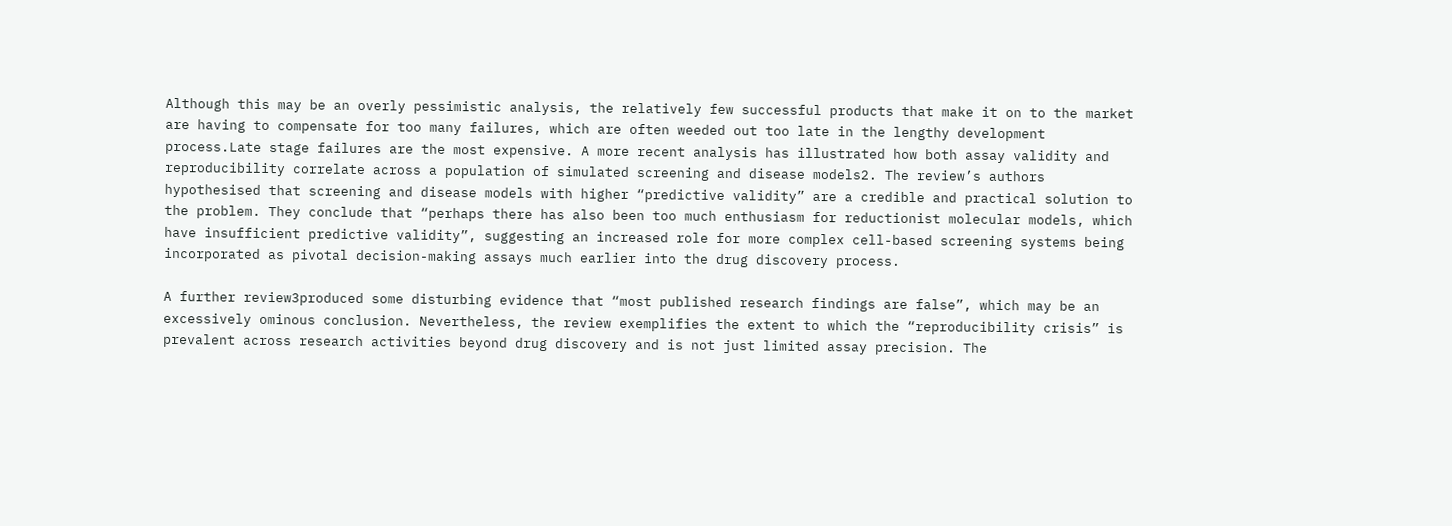Although this may be an overly pessimistic analysis, the relatively few successful products that make it on to the market are having to compensate for too many failures, which are often weeded out too late in the lengthy development process.Late stage failures are the most expensive. A more recent analysis has illustrated how both assay validity and reproducibility correlate across a population of simulated screening and disease models2. The review’s authors hypothesised that screening and disease models with higher “predictive validity” are a credible and practical solution to the problem. They conclude that “perhaps there has also been too much enthusiasm for reductionist molecular models, which have insufficient predictive validity”, suggesting an increased role for more complex cell-based screening systems being incorporated as pivotal decision-making assays much earlier into the drug discovery process.

A further review3produced some disturbing evidence that “most published research findings are false”, which may be an excessively ominous conclusion. Nevertheless, the review exemplifies the extent to which the “reproducibility crisis” is prevalent across research activities beyond drug discovery and is not just limited assay precision. The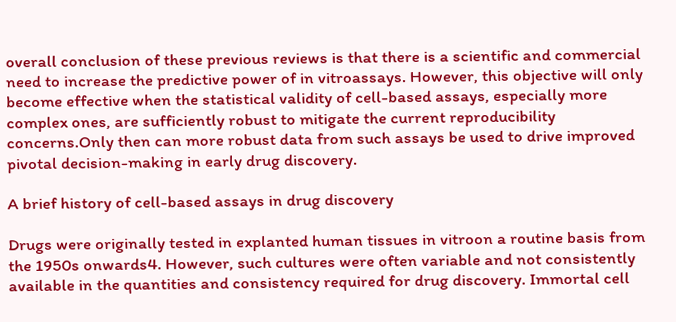overall conclusion of these previous reviews is that there is a scientific and commercial need to increase the predictive power of in vitroassays. However, this objective will only become effective when the statistical validity of cell-based assays, especially more complex ones, are sufficiently robust to mitigate the current reproducibility concerns.Only then can more robust data from such assays be used to drive improved pivotal decision-making in early drug discovery.

A brief history of cell-based assays in drug discovery

Drugs were originally tested in explanted human tissues in vitroon a routine basis from the 1950s onwards4. However, such cultures were often variable and not consistently available in the quantities and consistency required for drug discovery. Immortal cell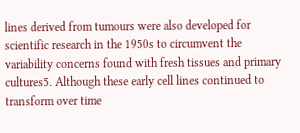lines derived from tumours were also developed for scientific research in the 1950s to circumvent the variability concerns found with fresh tissues and primary cultures5. Although these early cell lines continued to transform over time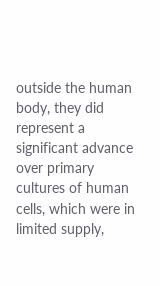outside the human body, they did represent a significant advance over primary cultures of human cells, which were in limited supply,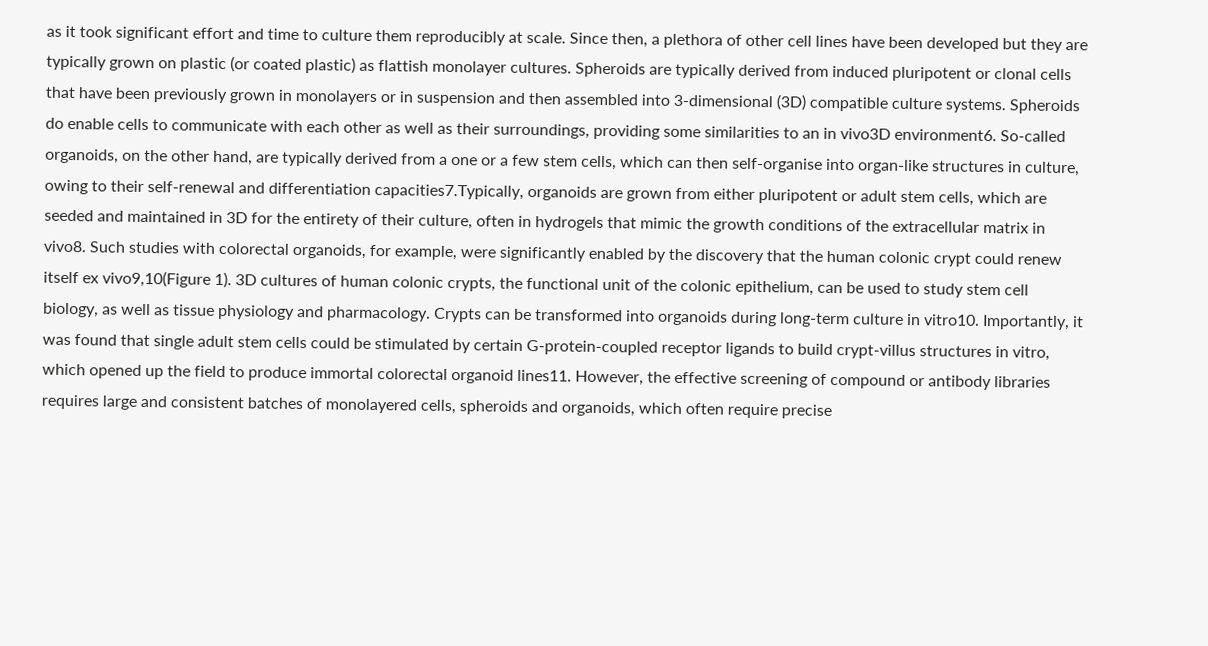as it took significant effort and time to culture them reproducibly at scale. Since then, a plethora of other cell lines have been developed but they are typically grown on plastic (or coated plastic) as flattish monolayer cultures. Spheroids are typically derived from induced pluripotent or clonal cells that have been previously grown in monolayers or in suspension and then assembled into 3-dimensional (3D) compatible culture systems. Spheroids do enable cells to communicate with each other as well as their surroundings, providing some similarities to an in vivo3D environment6. So-called organoids, on the other hand, are typically derived from a one or a few stem cells, which can then self-organise into organ-like structures in culture, owing to their self-renewal and differentiation capacities7.Typically, organoids are grown from either pluripotent or adult stem cells, which are seeded and maintained in 3D for the entirety of their culture, often in hydrogels that mimic the growth conditions of the extracellular matrix in vivo8. Such studies with colorectal organoids, for example, were significantly enabled by the discovery that the human colonic crypt could renew itself ex vivo9,10(Figure 1). 3D cultures of human colonic crypts, the functional unit of the colonic epithelium, can be used to study stem cell biology, as well as tissue physiology and pharmacology. Crypts can be transformed into organoids during long-term culture in vitro10. Importantly, it was found that single adult stem cells could be stimulated by certain G-protein-coupled receptor ligands to build crypt-villus structures in vitro, which opened up the field to produce immortal colorectal organoid lines11. However, the effective screening of compound or antibody libraries requires large and consistent batches of monolayered cells, spheroids and organoids, which often require precise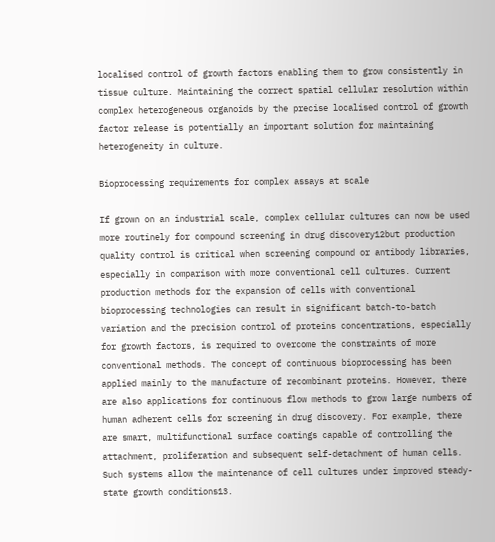localised control of growth factors enabling them to grow consistently in tissue culture. Maintaining the correct spatial cellular resolution within complex heterogeneous organoids by the precise localised control of growth factor release is potentially an important solution for maintaining heterogeneity in culture.

Bioprocessing requirements for complex assays at scale

If grown on an industrial scale, complex cellular cultures can now be used more routinely for compound screening in drug discovery12but production quality control is critical when screening compound or antibody libraries, especially in comparison with more conventional cell cultures. Current production methods for the expansion of cells with conventional bioprocessing technologies can result in significant batch-to-batch variation and the precision control of proteins concentrations, especially for growth factors, is required to overcome the constraints of more conventional methods. The concept of continuous bioprocessing has been applied mainly to the manufacture of recombinant proteins. However, there are also applications for continuous flow methods to grow large numbers of human adherent cells for screening in drug discovery. For example, there are smart, multifunctional surface coatings capable of controlling the attachment, proliferation and subsequent self-detachment of human cells. Such systems allow the maintenance of cell cultures under improved steady-state growth conditions13.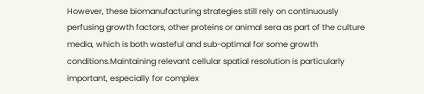However, these biomanufacturing strategies still rely on continuously perfusing growth factors, other proteins or animal sera as part of the culture media, which is both wasteful and sub-optimal for some growth conditions.Maintaining relevant cellular spatial resolution is particularly important, especially for complex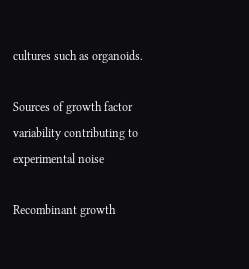cultures such as organoids.

Sources of growth factor variability contributing to experimental noise

Recombinant growth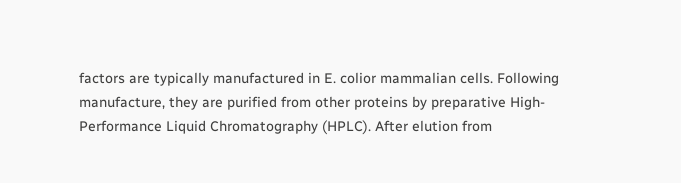factors are typically manufactured in E. colior mammalian cells. Following manufacture, they are purified from other proteins by preparative High-Performance Liquid Chromatography (HPLC). After elution from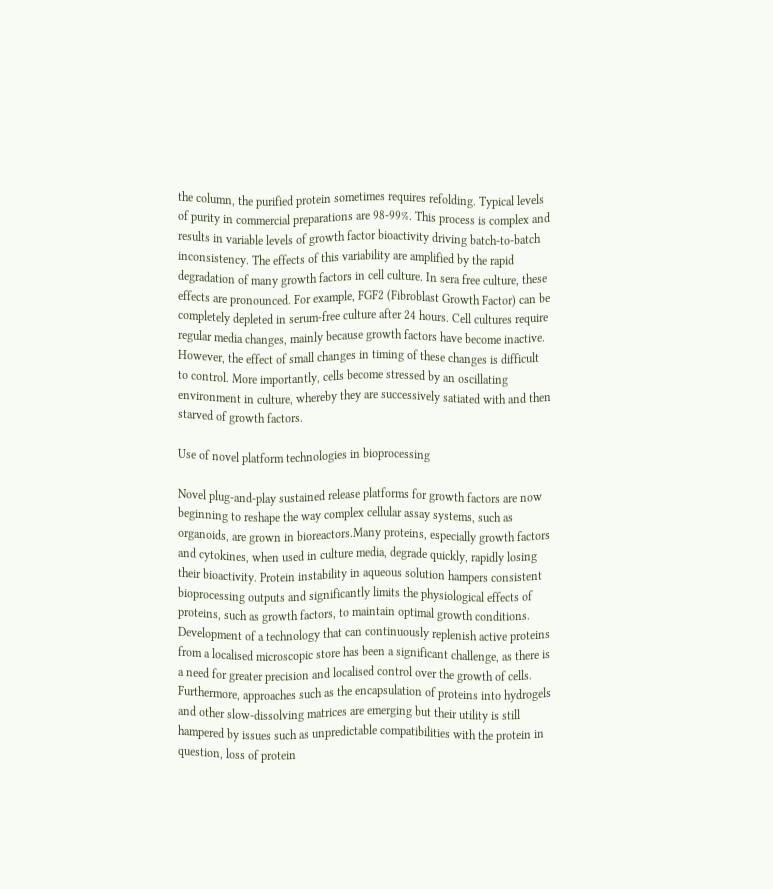the column, the purified protein sometimes requires refolding. Typical levels of purity in commercial preparations are 98-99%. This process is complex and results in variable levels of growth factor bioactivity driving batch-to-batch inconsistency. The effects of this variability are amplified by the rapid degradation of many growth factors in cell culture. In sera free culture, these effects are pronounced. For example, FGF2 (Fibroblast Growth Factor) can be completely depleted in serum-free culture after 24 hours. Cell cultures require regular media changes, mainly because growth factors have become inactive. However, the effect of small changes in timing of these changes is difficult to control. More importantly, cells become stressed by an oscillating environment in culture, whereby they are successively satiated with and then starved of growth factors.

Use of novel platform technologies in bioprocessing

Novel plug-and-play sustained release platforms for growth factors are now beginning to reshape the way complex cellular assay systems, such as organoids, are grown in bioreactors.Many proteins, especially growth factors and cytokines, when used in culture media, degrade quickly, rapidly losing their bioactivity. Protein instability in aqueous solution hampers consistent bioprocessing outputs and significantly limits the physiological effects of proteins, such as growth factors, to maintain optimal growth conditions. Development of a technology that can continuously replenish active proteins from a localised microscopic store has been a significant challenge, as there is a need for greater precision and localised control over the growth of cells. Furthermore, approaches such as the encapsulation of proteins into hydrogels and other slow-dissolving matrices are emerging but their utility is still hampered by issues such as unpredictable compatibilities with the protein in question, loss of protein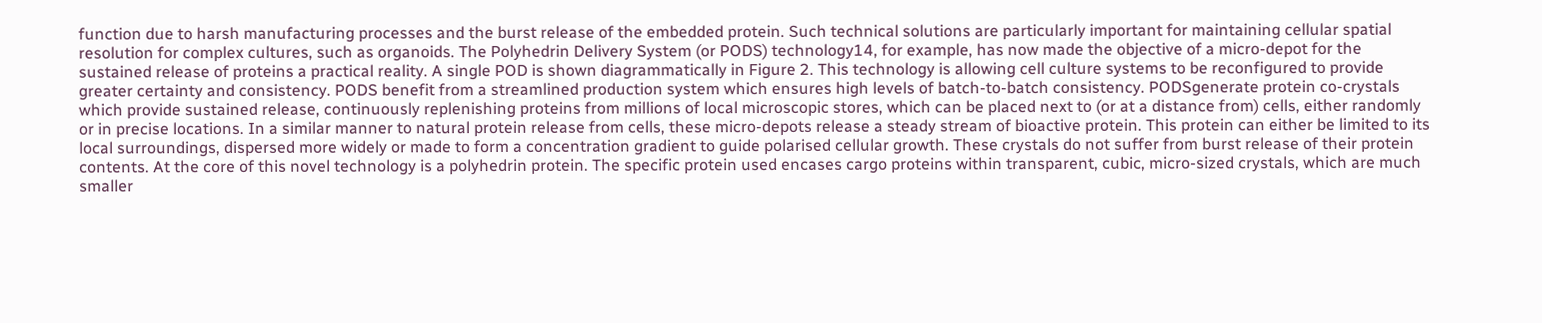function due to harsh manufacturing processes and the burst release of the embedded protein. Such technical solutions are particularly important for maintaining cellular spatial resolution for complex cultures, such as organoids. The Polyhedrin Delivery System (or PODS) technology14, for example, has now made the objective of a micro-depot for the sustained release of proteins a practical reality. A single POD is shown diagrammatically in Figure 2. This technology is allowing cell culture systems to be reconfigured to provide greater certainty and consistency. PODS benefit from a streamlined production system which ensures high levels of batch-to-batch consistency. PODSgenerate protein co-crystals which provide sustained release, continuously replenishing proteins from millions of local microscopic stores, which can be placed next to (or at a distance from) cells, either randomly or in precise locations. In a similar manner to natural protein release from cells, these micro-depots release a steady stream of bioactive protein. This protein can either be limited to its local surroundings, dispersed more widely or made to form a concentration gradient to guide polarised cellular growth. These crystals do not suffer from burst release of their protein contents. At the core of this novel technology is a polyhedrin protein. The specific protein used encases cargo proteins within transparent, cubic, micro-sized crystals, which are much smaller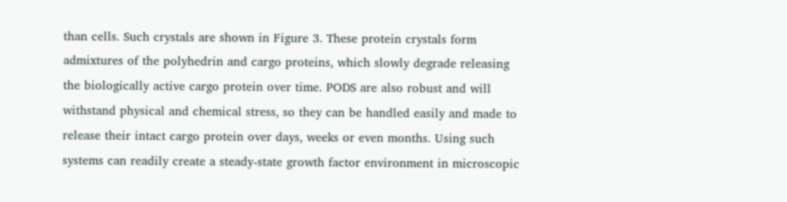than cells. Such crystals are shown in Figure 3. These protein crystals form admixtures of the polyhedrin and cargo proteins, which slowly degrade releasing the biologically active cargo protein over time. PODS are also robust and will withstand physical and chemical stress, so they can be handled easily and made to release their intact cargo protein over days, weeks or even months. Using such systems can readily create a steady-state growth factor environment in microscopic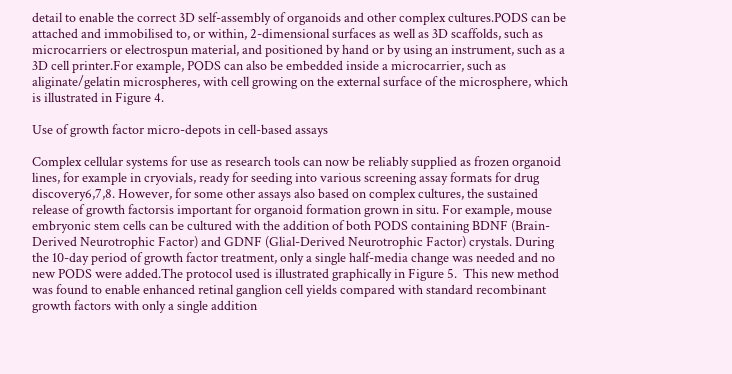detail to enable the correct 3D self-assembly of organoids and other complex cultures.PODS can be attached and immobilised to, or within, 2-dimensional surfaces as well as 3D scaffolds, such as microcarriers or electrospun material, and positioned by hand or by using an instrument, such as a 3D cell printer.For example, PODS can also be embedded inside a microcarrier, such as aliginate/gelatin microspheres, with cell growing on the external surface of the microsphere, which is illustrated in Figure 4.

Use of growth factor micro-depots in cell-based assays

Complex cellular systems for use as research tools can now be reliably supplied as frozen organoid lines, for example in cryovials, ready for seeding into various screening assay formats for drug discovery6,7,8. However, for some other assays also based on complex cultures, the sustained release of growth factorsis important for organoid formation grown in situ. For example, mouse embryonic stem cells can be cultured with the addition of both PODS containing BDNF (Brain-Derived Neurotrophic Factor) and GDNF (Glial-Derived Neurotrophic Factor) crystals. During the 10-day period of growth factor treatment, only a single half-media change was needed and no new PODS were added.The protocol used is illustrated graphically in Figure 5.  This new method was found to enable enhanced retinal ganglion cell yields compared with standard recombinant growth factors with only a single addition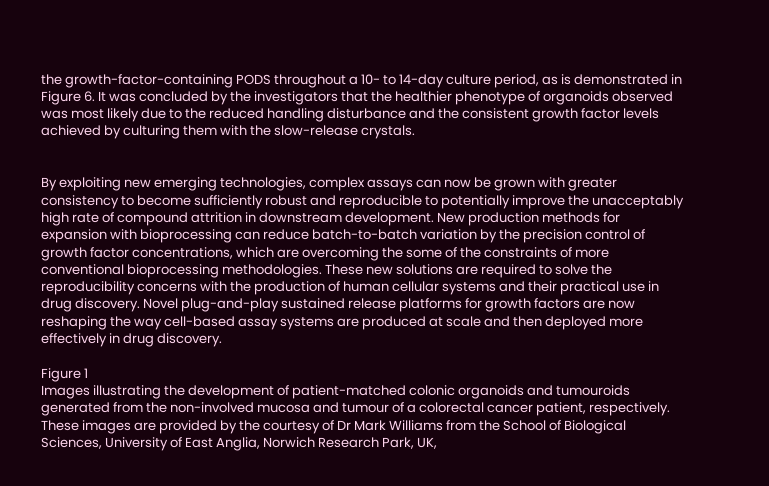the growth-factor-containing PODS throughout a 10- to 14-day culture period, as is demonstrated in Figure 6. It was concluded by the investigators that the healthier phenotype of organoids observed was most likely due to the reduced handling disturbance and the consistent growth factor levels achieved by culturing them with the slow-release crystals.


By exploiting new emerging technologies, complex assays can now be grown with greater consistency to become sufficiently robust and reproducible to potentially improve the unacceptably high rate of compound attrition in downstream development. New production methods for expansion with bioprocessing can reduce batch-to-batch variation by the precision control of growth factor concentrations, which are overcoming the some of the constraints of more conventional bioprocessing methodologies. These new solutions are required to solve the reproducibility concerns with the production of human cellular systems and their practical use in drug discovery. Novel plug-and-play sustained release platforms for growth factors are now reshaping the way cell-based assay systems are produced at scale and then deployed more effectively in drug discovery.

Figure 1
Images illustrating the development of patient-matched colonic organoids and tumouroids generated from the non-involved mucosa and tumour of a colorectal cancer patient, respectively. These images are provided by the courtesy of Dr Mark Williams from the School of Biological Sciences, University of East Anglia, Norwich Research Park, UK,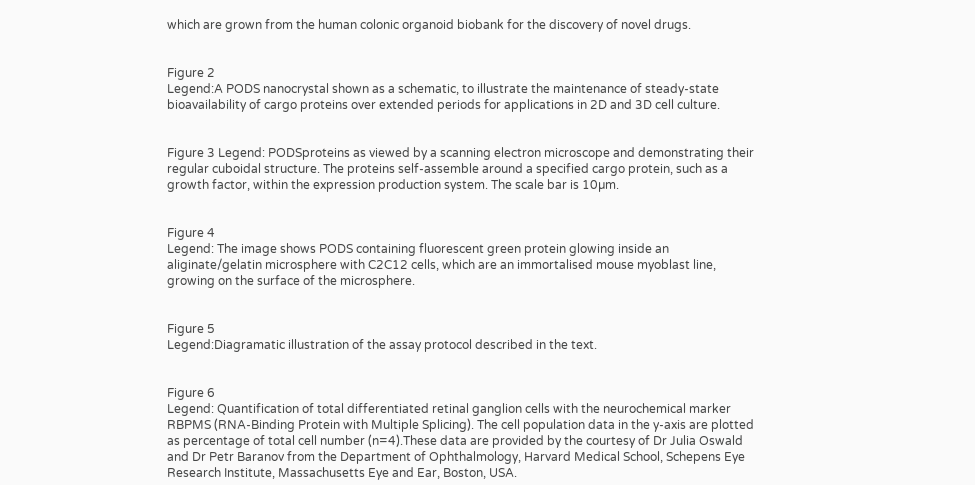which are grown from the human colonic organoid biobank for the discovery of novel drugs.


Figure 2
Legend:A PODS nanocrystal shown as a schematic, to illustrate the maintenance of steady-state bioavailability of cargo proteins over extended periods for applications in 2D and 3D cell culture.


Figure 3 Legend: PODSproteins as viewed by a scanning electron microscope and demonstrating their regular cuboidal structure. The proteins self-assemble around a specified cargo protein, such as a growth factor, within the expression production system. The scale bar is 10µm.


Figure 4
Legend: The image shows PODS containing fluorescent green protein glowing inside an aliginate/gelatin microsphere with C2C12 cells, which are an immortalised mouse myoblast line, growing on the surface of the microsphere.


Figure 5
Legend:Diagramatic illustration of the assay protocol described in the text.


Figure 6
Legend: Quantification of total differentiated retinal ganglion cells with the neurochemical marker RBPMS (RNA-Binding Protein with Multiple Splicing). The cell population data in the y-axis are plotted as percentage of total cell number (n=4).These data are provided by the courtesy of Dr Julia Oswald and Dr Petr Baranov from the Department of Ophthalmology, Harvard Medical School, Schepens Eye Research Institute, Massachusetts Eye and Ear, Boston, USA.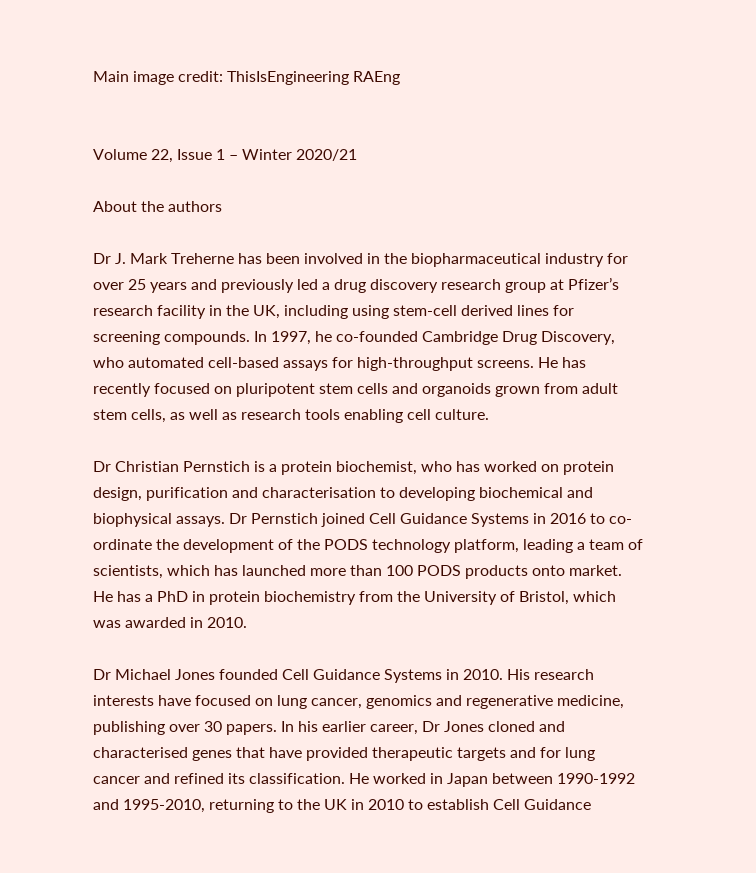Main image credit: ThisIsEngineering RAEng


Volume 22, Issue 1 – Winter 2020/21

About the authors

Dr J. Mark Treherne has been involved in the biopharmaceutical industry for over 25 years and previously led a drug discovery research group at Pfizer’s research facility in the UK, including using stem-cell derived lines for screening compounds. In 1997, he co-founded Cambridge Drug Discovery, who automated cell-based assays for high-throughput screens. He has recently focused on pluripotent stem cells and organoids grown from adult stem cells, as well as research tools enabling cell culture.

Dr Christian Pernstich is a protein biochemist, who has worked on protein design, purification and characterisation to developing biochemical and biophysical assays. Dr Pernstich joined Cell Guidance Systems in 2016 to co-ordinate the development of the PODS technology platform, leading a team of scientists, which has launched more than 100 PODS products onto market. He has a PhD in protein biochemistry from the University of Bristol, which was awarded in 2010.

Dr Michael Jones founded Cell Guidance Systems in 2010. His research interests have focused on lung cancer, genomics and regenerative medicine, publishing over 30 papers. In his earlier career, Dr Jones cloned and characterised genes that have provided therapeutic targets and for lung cancer and refined its classification. He worked in Japan between 1990-1992 and 1995-2010, returning to the UK in 2010 to establish Cell Guidance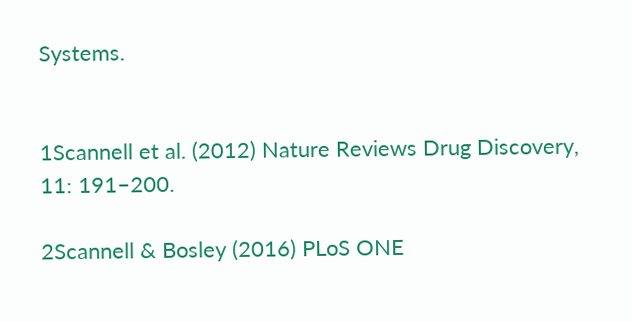Systems.


1Scannell et al. (2012) Nature Reviews Drug Discovery, 11: 191–200.

2Scannell & Bosley (2016) PLoS ONE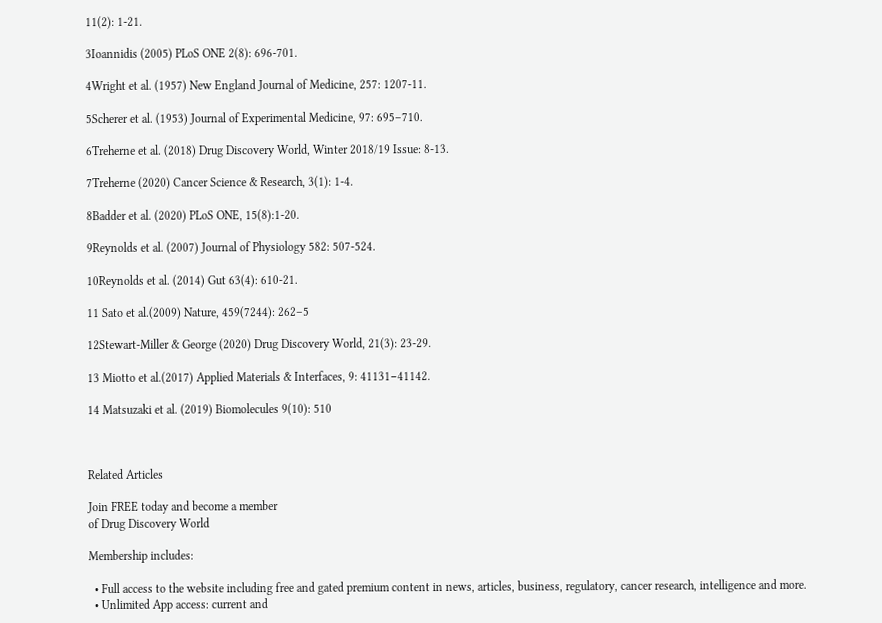11(2): 1-21.

3Ioannidis (2005) PLoS ONE 2(8): 696-701.

4Wright et al. (1957) New England Journal of Medicine, 257: 1207-11.

5Scherer et al. (1953) Journal of Experimental Medicine, 97: 695–710.

6Treherne et al. (2018) Drug Discovery World, Winter 2018/19 Issue: 8-13.

7Treherne (2020) Cancer Science & Research, 3(1): 1-4.

8Badder et al. (2020) PLoS ONE, 15(8):1-20.

9Reynolds et al. (2007) Journal of Physiology 582: 507-524.

10Reynolds et al. (2014) Gut 63(4): 610-21.

11 Sato et al.(2009) Nature, 459(7244): 262–5

12Stewart-Miller & George (2020) Drug Discovery World, 21(3): 23-29.

13 Miotto et al.(2017) Applied Materials & Interfaces, 9: 41131−41142.

14 Matsuzaki et al. (2019) Biomolecules 9(10): 510



Related Articles

Join FREE today and become a member
of Drug Discovery World

Membership includes:

  • Full access to the website including free and gated premium content in news, articles, business, regulatory, cancer research, intelligence and more.
  • Unlimited App access: current and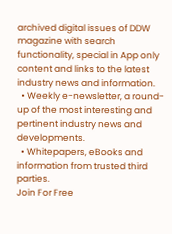archived digital issues of DDW magazine with search functionality, special in App only content and links to the latest industry news and information.
  • Weekly e-newsletter, a round-up of the most interesting and pertinent industry news and developments.
  • Whitepapers, eBooks and information from trusted third parties.
Join For Free